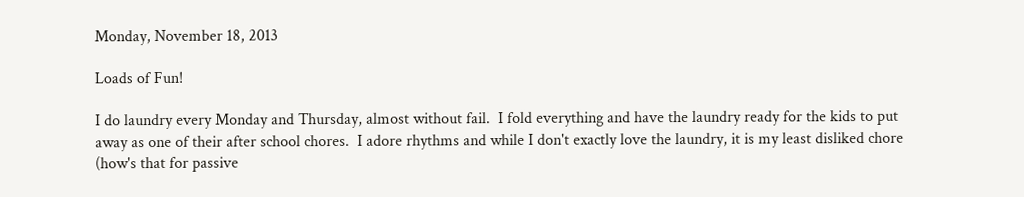Monday, November 18, 2013

Loads of Fun!

I do laundry every Monday and Thursday, almost without fail.  I fold everything and have the laundry ready for the kids to put away as one of their after school chores.  I adore rhythms and while I don't exactly love the laundry, it is my least disliked chore (how's that for passive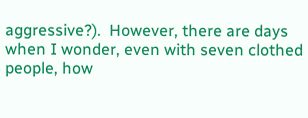aggressive?).  However, there are days when I wonder, even with seven clothed people, how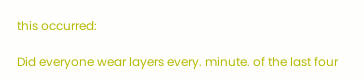this occurred:

Did everyone wear layers every. minute. of the last four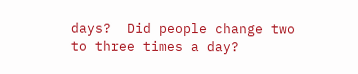days?  Did people change two to three times a day?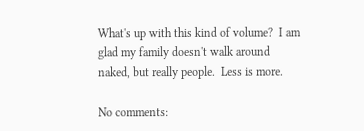What's up with this kind of volume?  I am glad my family doesn't walk around naked, but really people.  Less is more.

No comments: